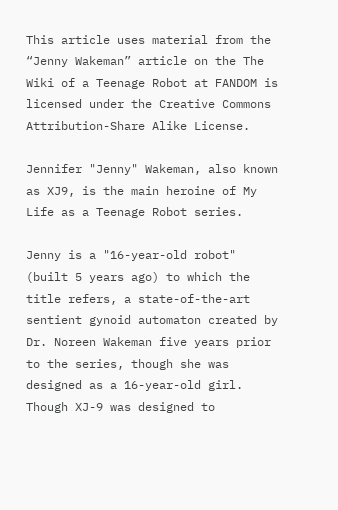This article uses material from the “Jenny Wakeman” article on the The Wiki of a Teenage Robot at FANDOM is licensed under the Creative Commons Attribution-Share Alike License.

Jennifer "Jenny" Wakeman, also known as XJ9, is the main heroine of My Life as a Teenage Robot series.

Jenny is a "16-year-old robot" (built 5 years ago) to which the title refers, a state-of-the-art sentient gynoid automaton created by Dr. Noreen Wakeman five years prior to the series, though she was designed as a 16-year-old girl. Though XJ-9 was designed to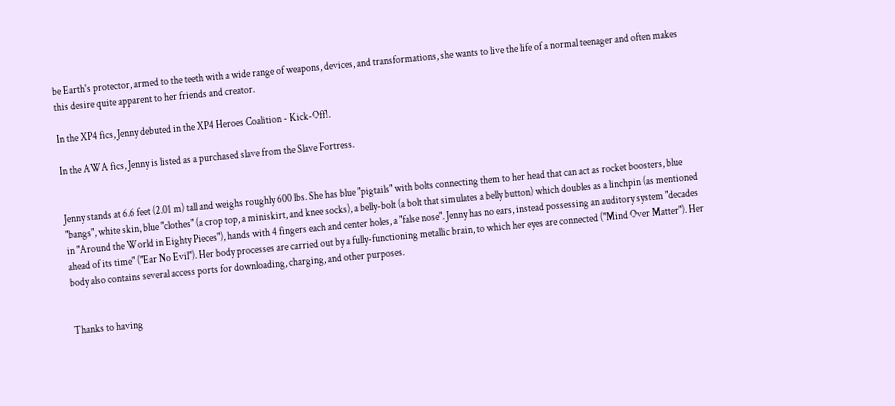be Earth's protector, armed to the teeth with a wide range of weapons, devices, and transformations, she wants to live the life of a normal teenager and often makes this desire quite apparent to her friends and creator.

In the XP4 fics, Jenny debuted in the XP4 Heroes Coalition - Kick-Off!.

In the AWA fics, Jenny is listed as a purchased slave from the Slave Fortress.


Jenny stands at 6.6 feet (2.01 m) tall and weighs roughly 600 lbs. She has blue "pigtails" with bolts connecting them to her head that can act as rocket boosters, blue "bangs", white skin, blue "clothes" (a crop top, a miniskirt, and knee socks), a belly-bolt (a bolt that simulates a belly button) which doubles as a linchpin (as mentioned in "Around the World in Eighty Pieces"), hands with 4 fingers each and center holes, a "false nose". Jenny has no ears, instead possessing an auditory system "decades ahead of its time" ("Ear No Evil"). Her body processes are carried out by a fully-functioning metallic brain, to which her eyes are connected ("Mind Over Matter"). Her body also contains several access ports for downloading, charging, and other purposes.


Thanks to having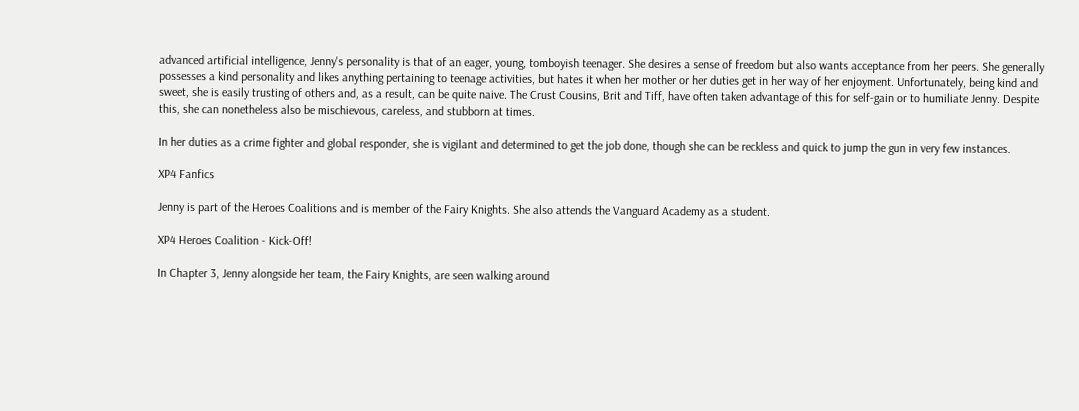advanced artificial intelligence, Jenny's personality is that of an eager, young, tomboyish teenager. She desires a sense of freedom but also wants acceptance from her peers. She generally possesses a kind personality and likes anything pertaining to teenage activities, but hates it when her mother or her duties get in her way of her enjoyment. Unfortunately, being kind and sweet, she is easily trusting of others and, as a result, can be quite naive. The Crust Cousins, Brit and Tiff, have often taken advantage of this for self-gain or to humiliate Jenny. Despite this, she can nonetheless also be mischievous, careless, and stubborn at times.

In her duties as a crime fighter and global responder, she is vigilant and determined to get the job done, though she can be reckless and quick to jump the gun in very few instances.

XP4 Fanfics

Jenny is part of the Heroes Coalitions and is member of the Fairy Knights. She also attends the Vanguard Academy as a student.

XP4 Heroes Coalition - Kick-Off!

In Chapter 3, Jenny alongside her team, the Fairy Knights, are seen walking around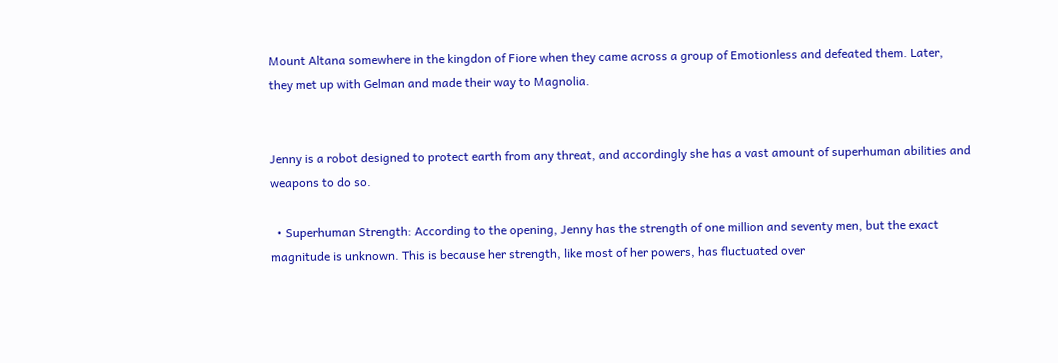Mount Altana somewhere in the kingdon of Fiore when they came across a group of Emotionless and defeated them. Later, they met up with Gelman and made their way to Magnolia.


Jenny is a robot designed to protect earth from any threat, and accordingly she has a vast amount of superhuman abilities and weapons to do so.

  • Superhuman Strength: According to the opening, Jenny has the strength of one million and seventy men, but the exact magnitude is unknown. This is because her strength, like most of her powers, has fluctuated over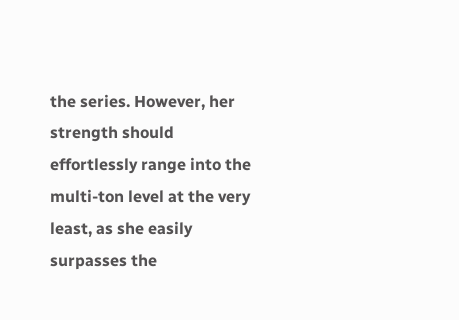the series. However, her strength should effortlessly range into the multi-ton level at the very least, as she easily surpasses the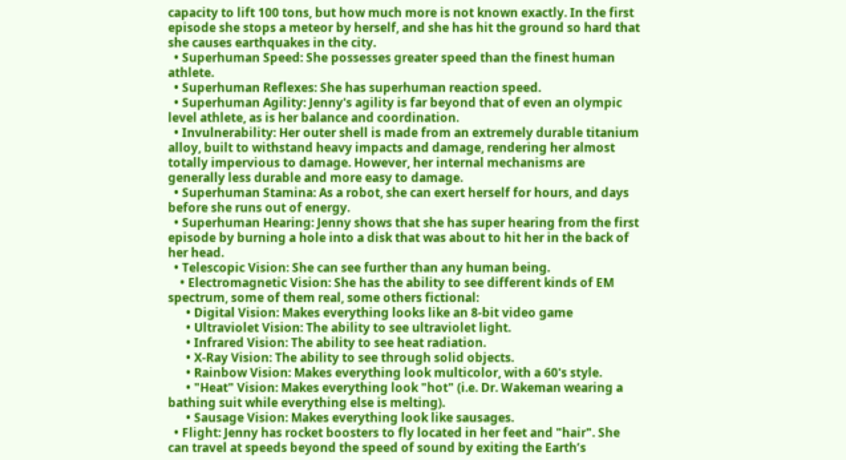capacity to lift 100 tons, but how much more is not known exactly. In the first episode she stops a meteor by herself, and she has hit the ground so hard that she causes earthquakes in the city.
  • Superhuman Speed: She possesses greater speed than the finest human athlete.
  • Superhuman Reflexes: She has superhuman reaction speed.
  • Superhuman Agility: Jenny's agility is far beyond that of even an olympic level athlete, as is her balance and coordination.
  • Invulnerability: Her outer shell is made from an extremely durable titanium alloy, built to withstand heavy impacts and damage, rendering her almost totally impervious to damage. However, her internal mechanisms are generally less durable and more easy to damage.
  • Superhuman Stamina: As a robot, she can exert herself for hours, and days before she runs out of energy.
  • Superhuman Hearing: Jenny shows that she has super hearing from the first episode by burning a hole into a disk that was about to hit her in the back of her head.
  • Telescopic Vision: She can see further than any human being.
    • Electromagnetic Vision: She has the ability to see different kinds of EM spectrum, some of them real, some others fictional:
      • Digital Vision: Makes everything looks like an 8-bit video game
      • Ultraviolet Vision: The ability to see ultraviolet light.
      • Infrared Vision: The ability to see heat radiation.
      • X-Ray Vision: The ability to see through solid objects.
      • Rainbow Vision: Makes everything look multicolor, with a 60's style.
      • "Heat" Vision: Makes everything look "hot" (i.e. Dr. Wakeman wearing a bathing suit while everything else is melting).
      • Sausage Vision: Makes everything look like sausages.
  • Flight: Jenny has rocket boosters to fly located in her feet and "hair". She can travel at speeds beyond the speed of sound by exiting the Earth’s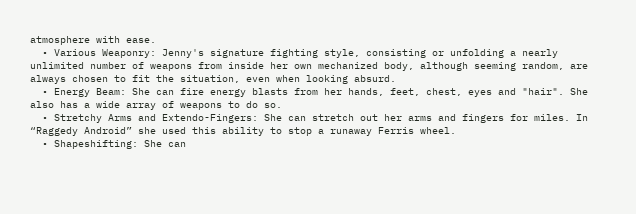atmosphere with ease.
  • Various Weaponry: Jenny's signature fighting style, consisting or unfolding a nearly unlimited number of weapons from inside her own mechanized body, although seeming random, are always chosen to fit the situation, even when looking absurd.
  • Energy Beam: She can fire energy blasts from her hands, feet, chest, eyes and "hair". She also has a wide array of weapons to do so.
  • Stretchy Arms and Extendo-Fingers: She can stretch out her arms and fingers for miles. In “Raggedy Android” she used this ability to stop a runaway Ferris wheel.
  • Shapeshifting: She can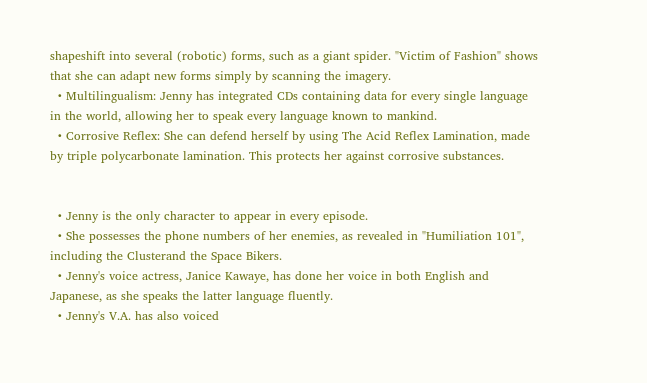shapeshift into several (robotic) forms, such as a giant spider. "Victim of Fashion" shows that she can adapt new forms simply by scanning the imagery.
  • Multilingualism: Jenny has integrated CDs containing data for every single language in the world, allowing her to speak every language known to mankind.
  • Corrosive Reflex: She can defend herself by using The Acid Reflex Lamination, made by triple polycarbonate lamination. This protects her against corrosive substances.


  • Jenny is the only character to appear in every episode.
  • She possesses the phone numbers of her enemies, as revealed in "Humiliation 101", including the Clusterand the Space Bikers.
  • Jenny's voice actress, Janice Kawaye, has done her voice in both English and Japanese, as she speaks the latter language fluently.
  • Jenny's V.A. has also voiced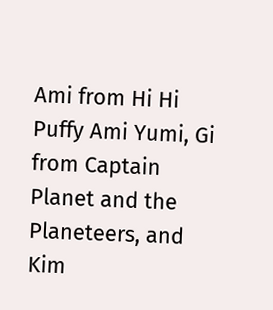Ami from Hi Hi Puffy Ami Yumi, Gi from Captain Planet and the Planeteers, and Kim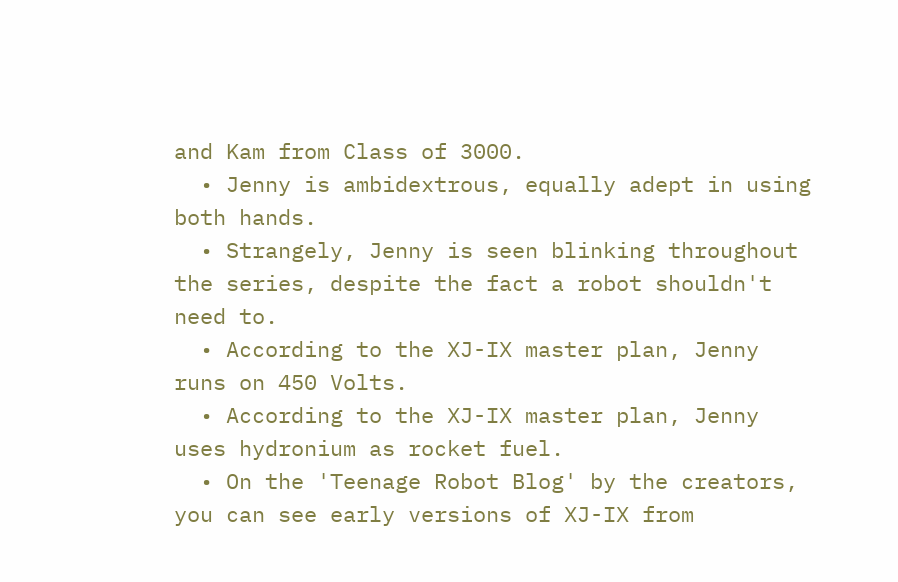and Kam from Class of 3000.
  • Jenny is ambidextrous, equally adept in using both hands.
  • Strangely, Jenny is seen blinking throughout the series, despite the fact a robot shouldn't need to.
  • According to the XJ-IX master plan, Jenny runs on 450 Volts.
  • According to the XJ-IX master plan, Jenny uses hydronium as rocket fuel.
  • On the 'Teenage Robot Blog' by the creators, you can see early versions of XJ-IX from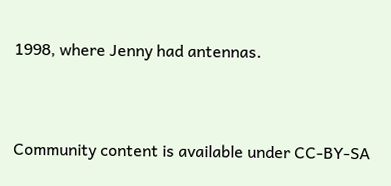1998, where Jenny had antennas.


Community content is available under CC-BY-SA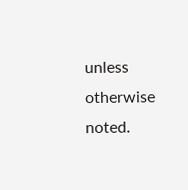unless otherwise noted.